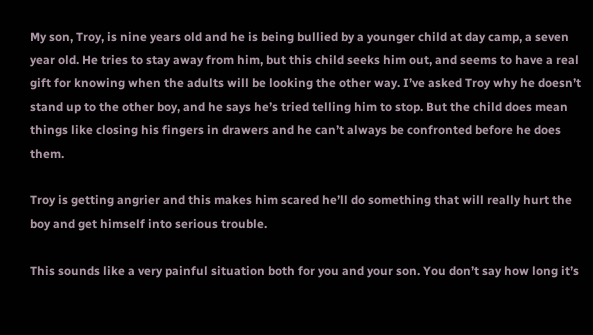My son, Troy, is nine years old and he is being bullied by a younger child at day camp, a seven year old. He tries to stay away from him, but this child seeks him out, and seems to have a real gift for knowing when the adults will be looking the other way. I’ve asked Troy why he doesn’t stand up to the other boy, and he says he’s tried telling him to stop. But the child does mean things like closing his fingers in drawers and he can’t always be confronted before he does them.

Troy is getting angrier and this makes him scared he’ll do something that will really hurt the boy and get himself into serious trouble.

This sounds like a very painful situation both for you and your son. You don’t say how long it’s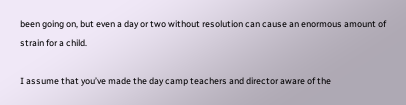been going on, but even a day or two without resolution can cause an enormous amount of strain for a child.

I assume that you’ve made the day camp teachers and director aware of the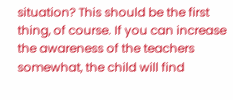situation? This should be the first thing, of course. If you can increase the awareness of the teachers somewhat, the child will find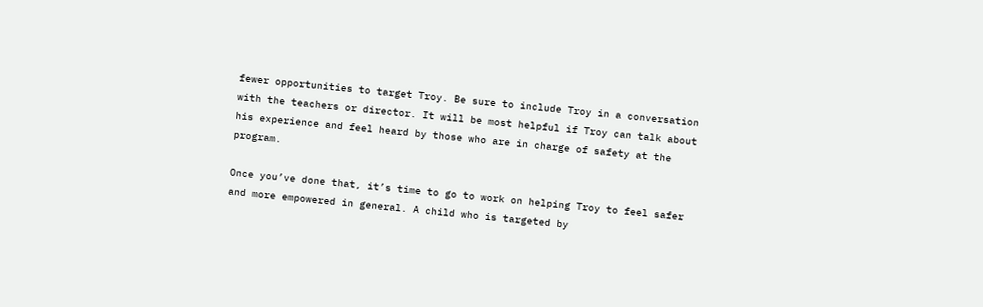fewer opportunities to target Troy. Be sure to include Troy in a conversation with the teachers or director. It will be most helpful if Troy can talk about his experience and feel heard by those who are in charge of safety at the program.

Once you’ve done that, it’s time to go to work on helping Troy to feel safer and more empowered in general. A child who is targeted by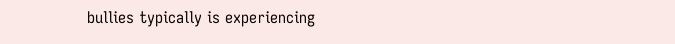bullies typically is experiencing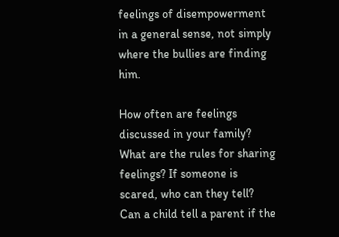feelings of disempowerment in a general sense, not simply where the bullies are finding him.

How often are feelings discussed in your family? What are the rules for sharing feelings? If someone is scared, who can they tell? Can a child tell a parent if the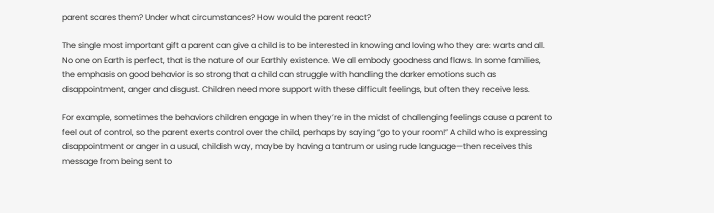parent scares them? Under what circumstances? How would the parent react?

The single most important gift a parent can give a child is to be interested in knowing and loving who they are: warts and all. No one on Earth is perfect, that is the nature of our Earthly existence. We all embody goodness and flaws. In some families, the emphasis on good behavior is so strong that a child can struggle with handling the darker emotions such as disappointment, anger and disgust. Children need more support with these difficult feelings, but often they receive less.

For example, sometimes the behaviors children engage in when they’re in the midst of challenging feelings cause a parent to feel out of control, so the parent exerts control over the child, perhaps by saying “go to your room!” A child who is expressing disappointment or anger in a usual, childish way, maybe by having a tantrum or using rude language—then receives this message from being sent to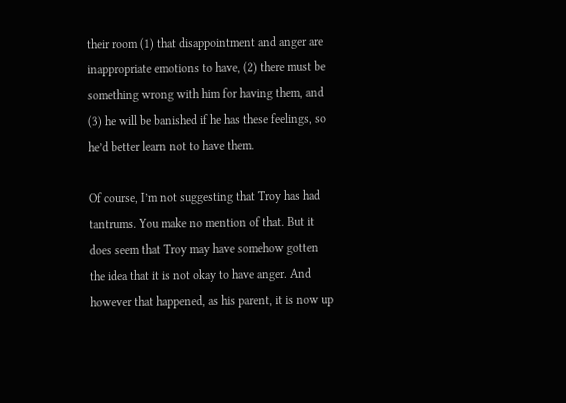their room (1) that disappointment and anger are inappropriate emotions to have, (2) there must be something wrong with him for having them, and (3) he will be banished if he has these feelings, so he’d better learn not to have them.

Of course, I’m not suggesting that Troy has had tantrums. You make no mention of that. But it does seem that Troy may have somehow gotten the idea that it is not okay to have anger. And however that happened, as his parent, it is now up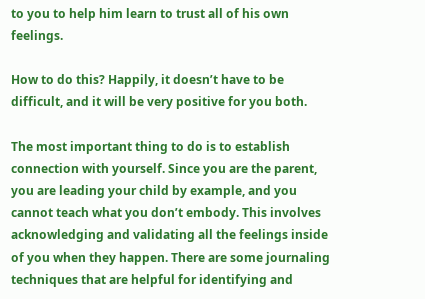to you to help him learn to trust all of his own feelings.

How to do this? Happily, it doesn’t have to be difficult, and it will be very positive for you both.

The most important thing to do is to establish connection with yourself. Since you are the parent, you are leading your child by example, and you cannot teach what you don’t embody. This involves acknowledging and validating all the feelings inside of you when they happen. There are some journaling techniques that are helpful for identifying and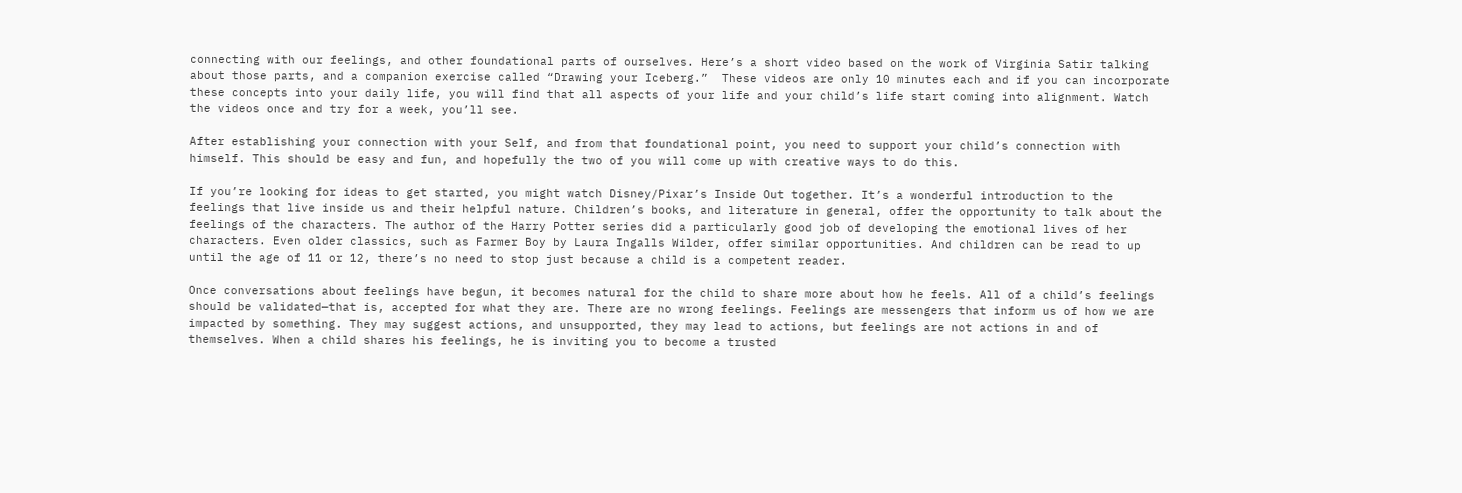connecting with our feelings, and other foundational parts of ourselves. Here’s a short video based on the work of Virginia Satir talking about those parts, and a companion exercise called “Drawing your Iceberg.”  These videos are only 10 minutes each and if you can incorporate these concepts into your daily life, you will find that all aspects of your life and your child’s life start coming into alignment. Watch the videos once and try for a week, you’ll see.

After establishing your connection with your Self, and from that foundational point, you need to support your child’s connection with himself. This should be easy and fun, and hopefully the two of you will come up with creative ways to do this.

If you’re looking for ideas to get started, you might watch Disney/Pixar’s Inside Out together. It’s a wonderful introduction to the feelings that live inside us and their helpful nature. Children’s books, and literature in general, offer the opportunity to talk about the feelings of the characters. The author of the Harry Potter series did a particularly good job of developing the emotional lives of her characters. Even older classics, such as Farmer Boy by Laura Ingalls Wilder, offer similar opportunities. And children can be read to up until the age of 11 or 12, there’s no need to stop just because a child is a competent reader.

Once conversations about feelings have begun, it becomes natural for the child to share more about how he feels. All of a child’s feelings should be validated—that is, accepted for what they are. There are no wrong feelings. Feelings are messengers that inform us of how we are impacted by something. They may suggest actions, and unsupported, they may lead to actions, but feelings are not actions in and of themselves. When a child shares his feelings, he is inviting you to become a trusted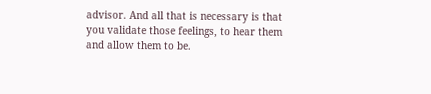advisor. And all that is necessary is that you validate those feelings, to hear them and allow them to be.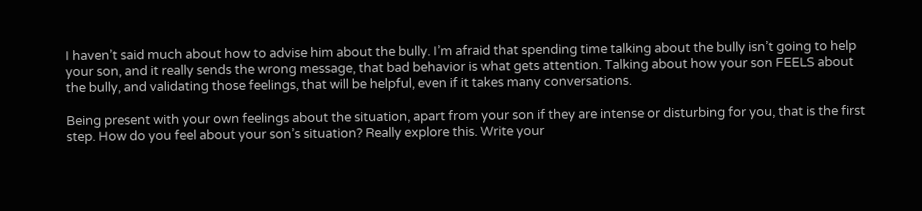I haven’t said much about how to advise him about the bully. I’m afraid that spending time talking about the bully isn’t going to help your son, and it really sends the wrong message, that bad behavior is what gets attention. Talking about how your son FEELS about the bully, and validating those feelings, that will be helpful, even if it takes many conversations.

Being present with your own feelings about the situation, apart from your son if they are intense or disturbing for you, that is the first step. How do you feel about your son’s situation? Really explore this. Write your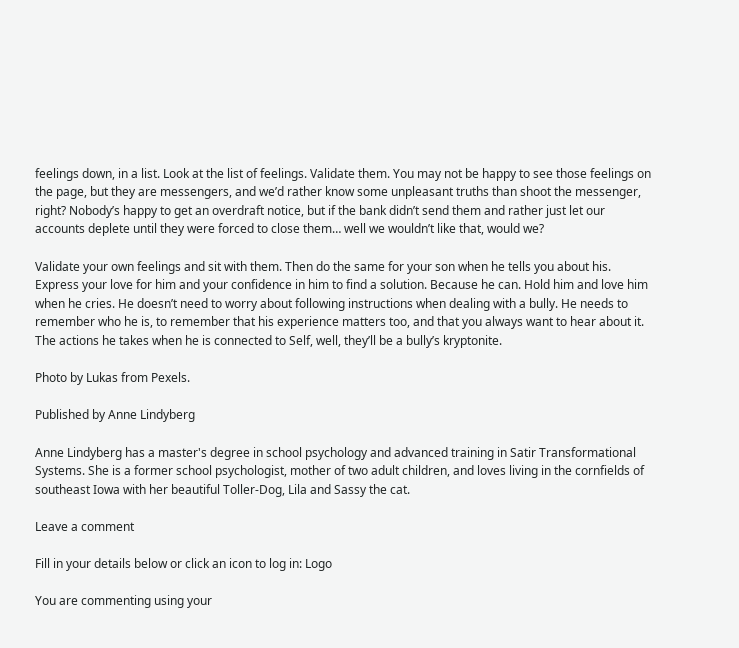feelings down, in a list. Look at the list of feelings. Validate them. You may not be happy to see those feelings on the page, but they are messengers, and we’d rather know some unpleasant truths than shoot the messenger, right? Nobody’s happy to get an overdraft notice, but if the bank didn’t send them and rather just let our accounts deplete until they were forced to close them… well we wouldn’t like that, would we?

Validate your own feelings and sit with them. Then do the same for your son when he tells you about his. Express your love for him and your confidence in him to find a solution. Because he can. Hold him and love him when he cries. He doesn’t need to worry about following instructions when dealing with a bully. He needs to remember who he is, to remember that his experience matters too, and that you always want to hear about it. The actions he takes when he is connected to Self, well, they’ll be a bully’s kryptonite.

Photo by Lukas from Pexels.

Published by Anne Lindyberg

Anne Lindyberg has a master's degree in school psychology and advanced training in Satir Transformational Systems. She is a former school psychologist, mother of two adult children, and loves living in the cornfields of southeast Iowa with her beautiful Toller-Dog, Lila and Sassy the cat.

Leave a comment

Fill in your details below or click an icon to log in: Logo

You are commenting using your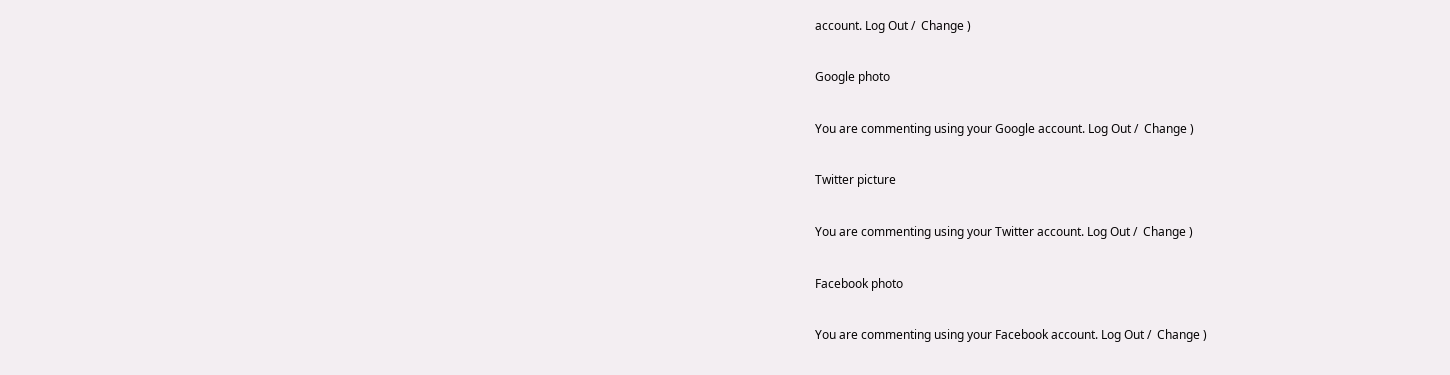account. Log Out /  Change )

Google photo

You are commenting using your Google account. Log Out /  Change )

Twitter picture

You are commenting using your Twitter account. Log Out /  Change )

Facebook photo

You are commenting using your Facebook account. Log Out /  Change )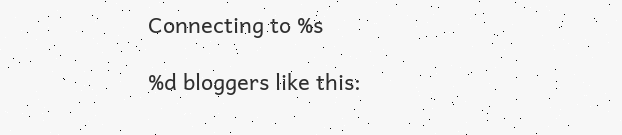Connecting to %s

%d bloggers like this: